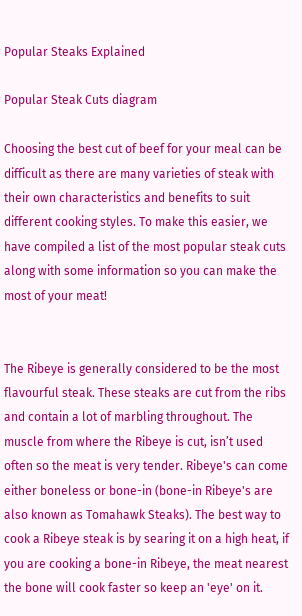Popular Steaks Explained

Popular Steak Cuts diagram

Choosing the best cut of beef for your meal can be difficult as there are many varieties of steak with their own characteristics and benefits to suit different cooking styles. To make this easier, we have compiled a list of the most popular steak cuts along with some information so you can make the most of your meat!


The Ribeye is generally considered to be the most flavourful steak. These steaks are cut from the ribs and contain a lot of marbling throughout. The muscle from where the Ribeye is cut, isn’t used often so the meat is very tender. Ribeye's can come either boneless or bone-in (bone-in Ribeye's are also known as Tomahawk Steaks). The best way to cook a Ribeye steak is by searing it on a high heat, if you are cooking a bone-in Ribeye, the meat nearest the bone will cook faster so keep an 'eye' on it.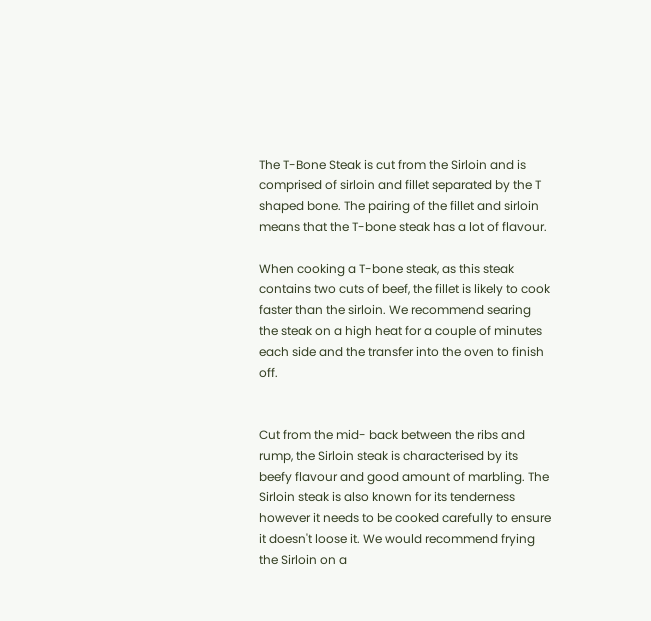The T-Bone Steak is cut from the Sirloin and is comprised of sirloin and fillet separated by the T shaped bone. The pairing of the fillet and sirloin means that the T-bone steak has a lot of flavour.

When cooking a T-bone steak, as this steak contains two cuts of beef, the fillet is likely to cook faster than the sirloin. We recommend searing the steak on a high heat for a couple of minutes each side and the transfer into the oven to finish off.


Cut from the mid- back between the ribs and rump, the Sirloin steak is characterised by its beefy flavour and good amount of marbling. The Sirloin steak is also known for its tenderness however it needs to be cooked carefully to ensure it doesn't loose it. We would recommend frying the Sirloin on a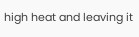high heat and leaving it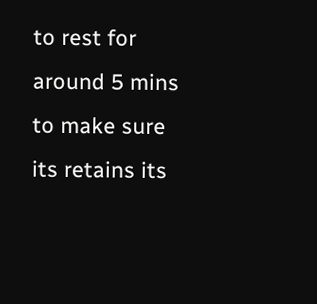to rest for around 5 mins to make sure its retains its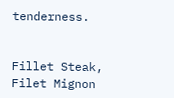tenderness.


Fillet Steak, Filet Mignon